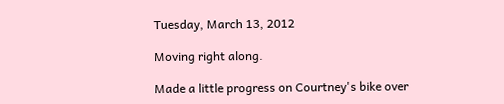Tuesday, March 13, 2012

Moving right along.

Made a little progress on Courtney's bike over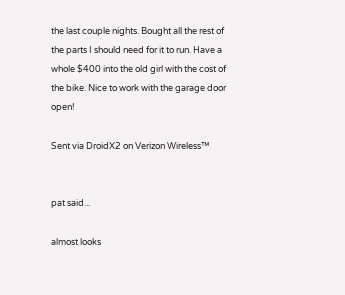the last couple nights. Bought all the rest of the parts I should need for it to run. Have a whole $400 into the old girl with the cost of the bike. Nice to work with the garage door open!

Sent via DroidX2 on Verizon Wireless™


pat said...

almost looks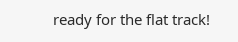ready for the flat track!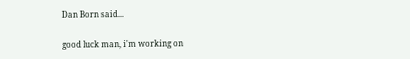Dan Born said...

good luck man, i'm working on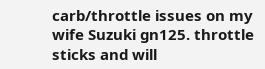carb/throttle issues on my wife Suzuki gn125. throttle sticks and will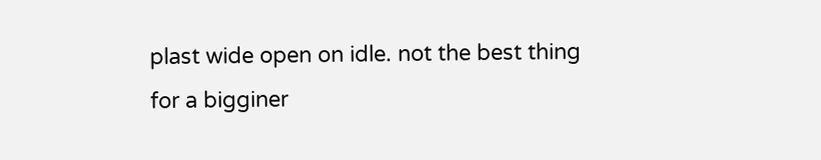plast wide open on idle. not the best thing for a bigginer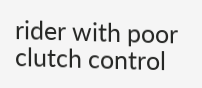rider with poor clutch control